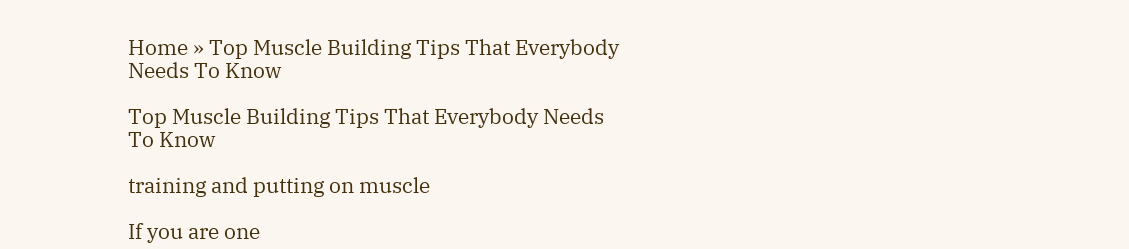Home » Top Muscle Building Tips That Everybody Needs To Know

Top Muscle Building Tips That Everybody Needs To Know

training and putting on muscle

If you are one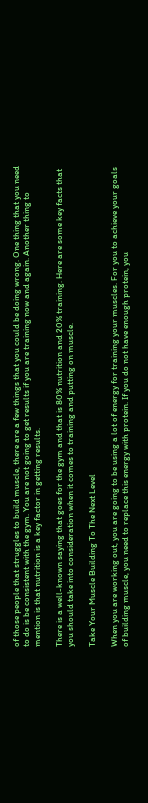of those people that struggles to build muscle, there are a few things that you could be doing wrong. One thing that you need to do is be consistent with the gym. You are not going to get results if you are training now and again. Another thing to mention is that nutrition is a key factor in getting results.

There is a well-known saying that goes for the gym and that is 80% nutrition and 20% training. Here are some key facts that you should take into consideration when it comes to training and putting on muscle.

Take Your Muscle Building To The Next Level

When you are working out, you are going to be using a lot of energy for training your muscles. For you to achieve your goals of building muscle, you need to replace this energy with protein. If you do not have enough protein, you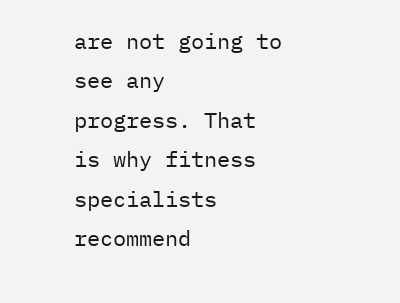are not going to see any progress. That is why fitness specialists recommend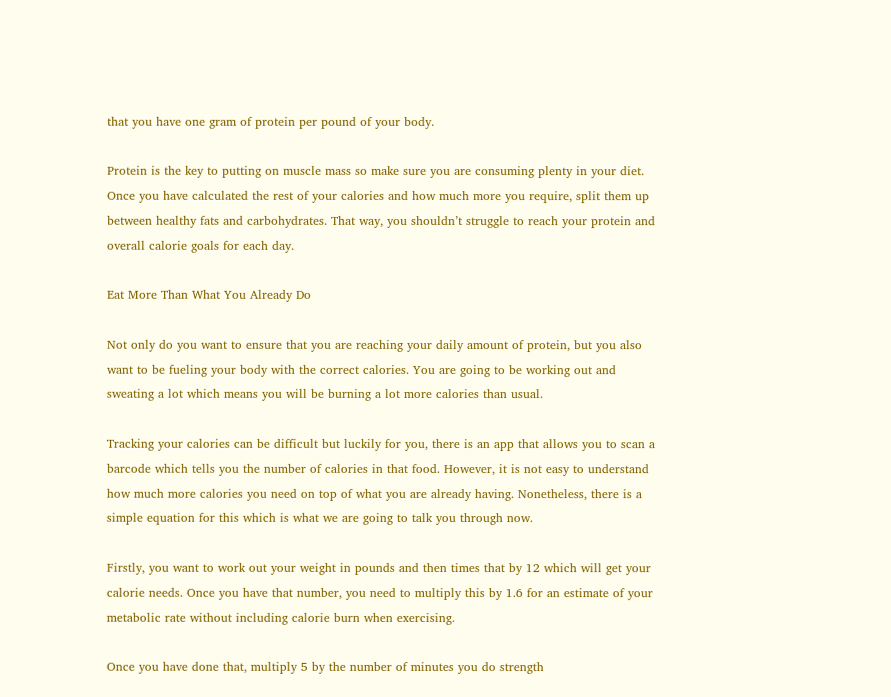that you have one gram of protein per pound of your body.

Protein is the key to putting on muscle mass so make sure you are consuming plenty in your diet. Once you have calculated the rest of your calories and how much more you require, split them up between healthy fats and carbohydrates. That way, you shouldn’t struggle to reach your protein and overall calorie goals for each day.

Eat More Than What You Already Do

Not only do you want to ensure that you are reaching your daily amount of protein, but you also want to be fueling your body with the correct calories. You are going to be working out and sweating a lot which means you will be burning a lot more calories than usual.

Tracking your calories can be difficult but luckily for you, there is an app that allows you to scan a barcode which tells you the number of calories in that food. However, it is not easy to understand how much more calories you need on top of what you are already having. Nonetheless, there is a simple equation for this which is what we are going to talk you through now.

Firstly, you want to work out your weight in pounds and then times that by 12 which will get your calorie needs. Once you have that number, you need to multiply this by 1.6 for an estimate of your metabolic rate without including calorie burn when exercising.

Once you have done that, multiply 5 by the number of minutes you do strength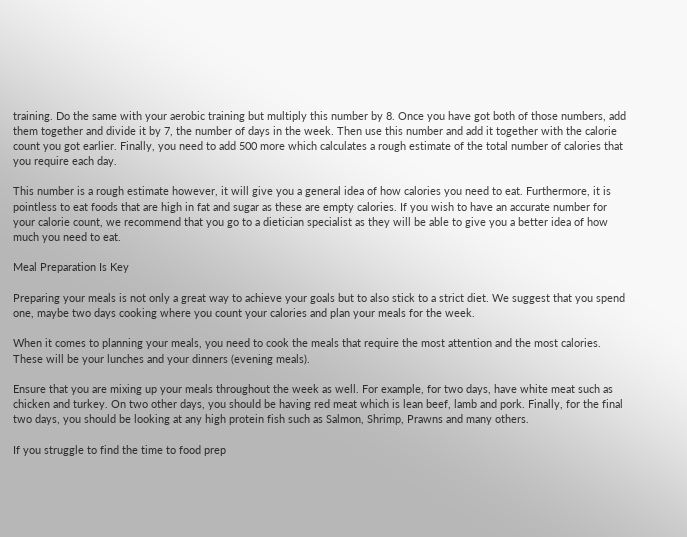training. Do the same with your aerobic training but multiply this number by 8. Once you have got both of those numbers, add them together and divide it by 7, the number of days in the week. Then use this number and add it together with the calorie count you got earlier. Finally, you need to add 500 more which calculates a rough estimate of the total number of calories that you require each day.

This number is a rough estimate however, it will give you a general idea of how calories you need to eat. Furthermore, it is pointless to eat foods that are high in fat and sugar as these are empty calories. If you wish to have an accurate number for your calorie count, we recommend that you go to a dietician specialist as they will be able to give you a better idea of how much you need to eat.

Meal Preparation Is Key

Preparing your meals is not only a great way to achieve your goals but to also stick to a strict diet. We suggest that you spend one, maybe two days cooking where you count your calories and plan your meals for the week.

When it comes to planning your meals, you need to cook the meals that require the most attention and the most calories. These will be your lunches and your dinners (evening meals).

Ensure that you are mixing up your meals throughout the week as well. For example, for two days, have white meat such as chicken and turkey. On two other days, you should be having red meat which is lean beef, lamb and pork. Finally, for the final two days, you should be looking at any high protein fish such as Salmon, Shrimp, Prawns and many others.

If you struggle to find the time to food prep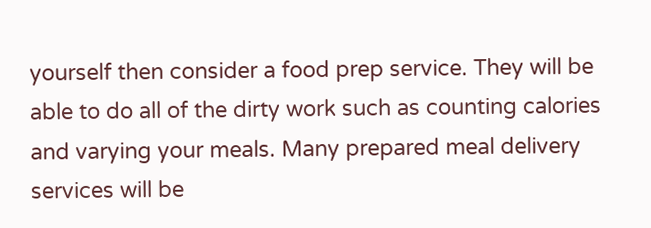yourself then consider a food prep service. They will be able to do all of the dirty work such as counting calories and varying your meals. Many prepared meal delivery services will be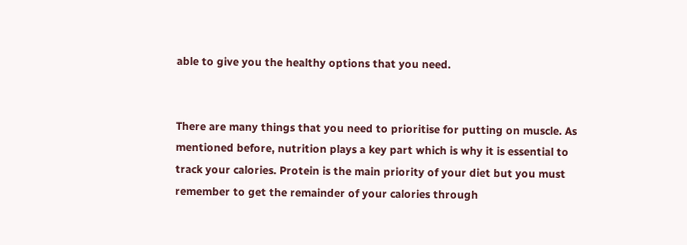able to give you the healthy options that you need.


There are many things that you need to prioritise for putting on muscle. As mentioned before, nutrition plays a key part which is why it is essential to track your calories. Protein is the main priority of your diet but you must remember to get the remainder of your calories through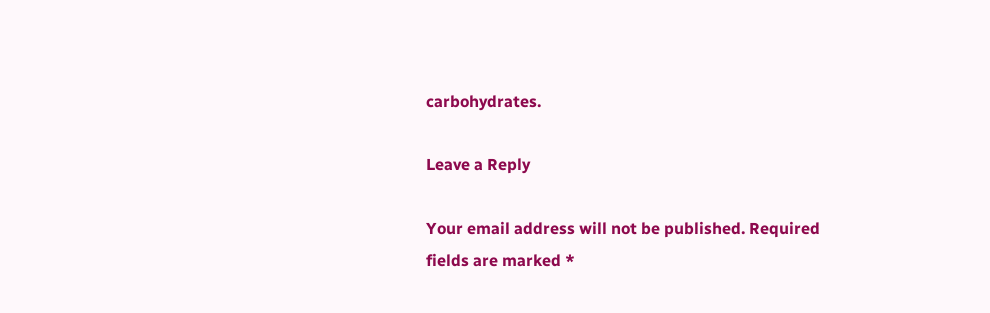carbohydrates.

Leave a Reply

Your email address will not be published. Required fields are marked *